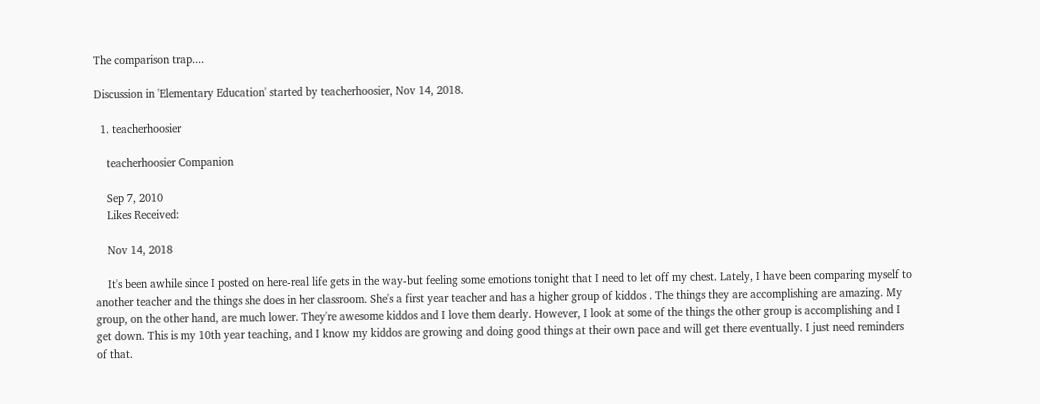The comparison trap....

Discussion in 'Elementary Education' started by teacherhoosier, Nov 14, 2018.

  1. teacherhoosier

    teacherhoosier Companion

    Sep 7, 2010
    Likes Received:

    Nov 14, 2018

    It's been awhile since I posted on here-real life gets in the way-but feeling some emotions tonight that I need to let off my chest. Lately, I have been comparing myself to another teacher and the things she does in her classroom. She's a first year teacher and has a higher group of kiddos . The things they are accomplishing are amazing. My group, on the other hand, are much lower. They're awesome kiddos and I love them dearly. However, I look at some of the things the other group is accomplishing and I get down. This is my 10th year teaching, and I know my kiddos are growing and doing good things at their own pace and will get there eventually. I just need reminders of that.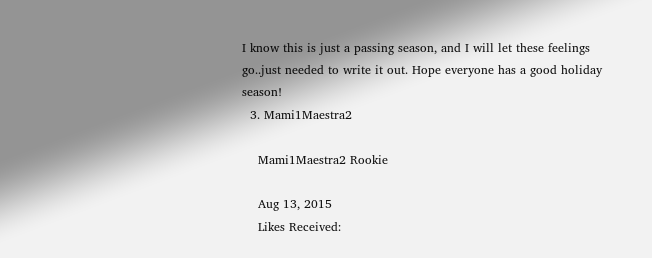I know this is just a passing season, and I will let these feelings go..just needed to write it out. Hope everyone has a good holiday season!
  3. Mami1Maestra2

    Mami1Maestra2 Rookie

    Aug 13, 2015
    Likes Received: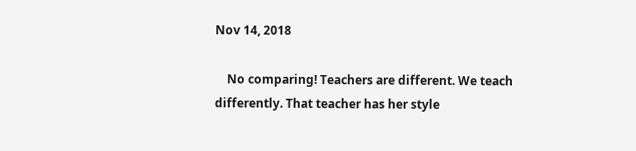Nov 14, 2018

    No comparing! Teachers are different. We teach differently. That teacher has her style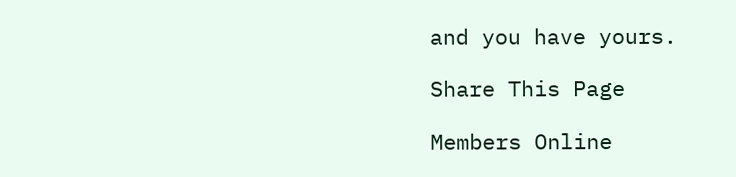and you have yours.

Share This Page

Members Online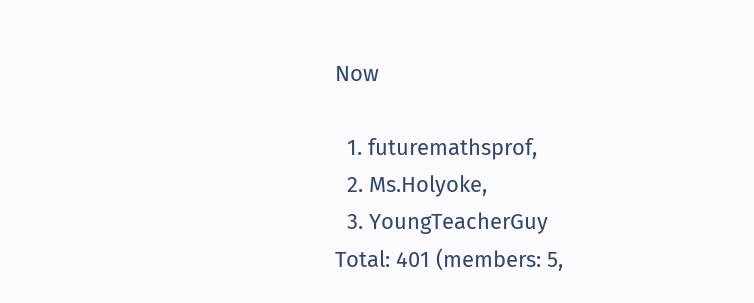Now

  1. futuremathsprof,
  2. Ms.Holyoke,
  3. YoungTeacherGuy
Total: 401 (members: 5,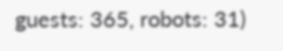guests: 365, robots: 31)